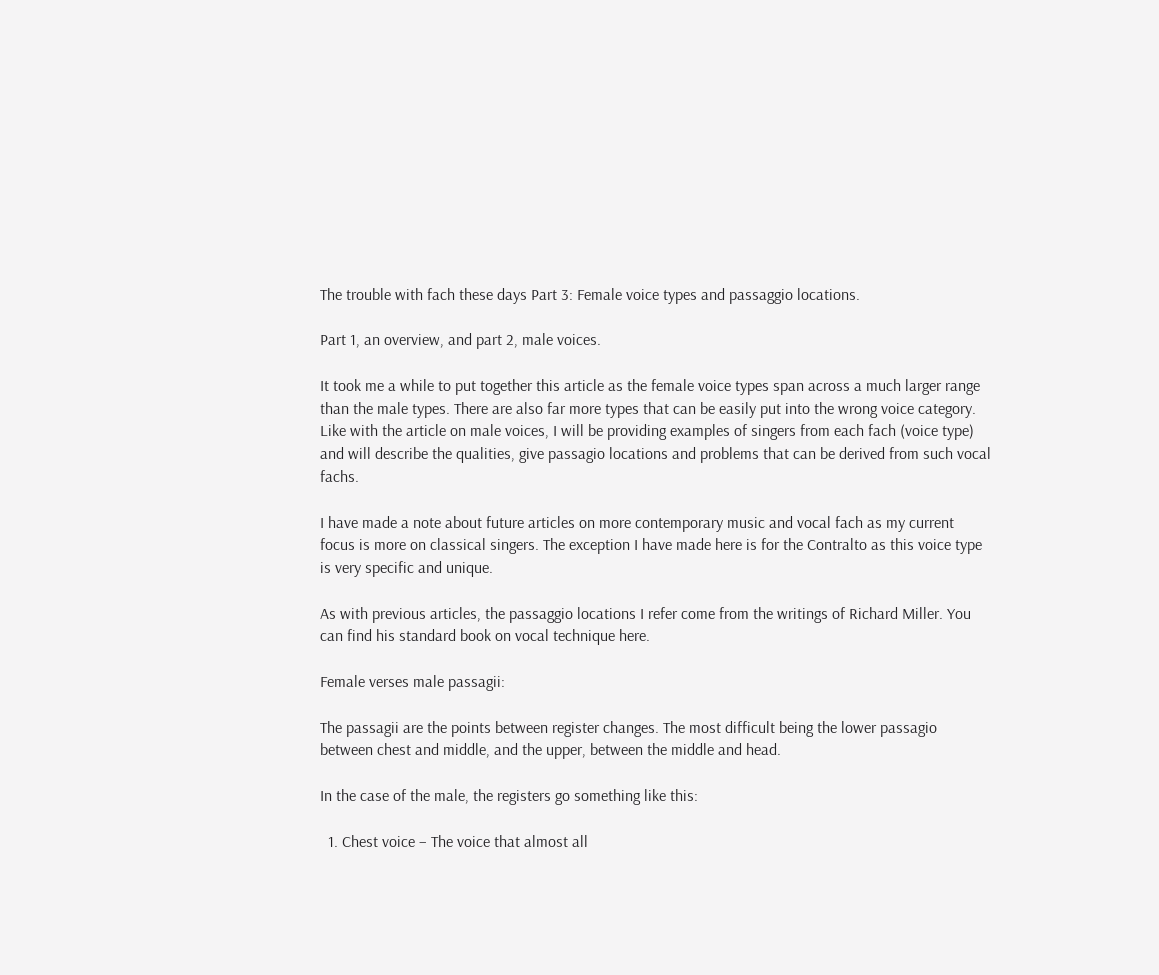The trouble with fach these days Part 3: Female voice types and passaggio locations.

Part 1, an overview, and part 2, male voices.

It took me a while to put together this article as the female voice types span across a much larger range than the male types. There are also far more types that can be easily put into the wrong voice category. Like with the article on male voices, I will be providing examples of singers from each fach (voice type) and will describe the qualities, give passagio locations and problems that can be derived from such vocal fachs.

I have made a note about future articles on more contemporary music and vocal fach as my current focus is more on classical singers. The exception I have made here is for the Contralto as this voice type is very specific and unique.

As with previous articles, the passaggio locations I refer come from the writings of Richard Miller. You can find his standard book on vocal technique here.

Female verses male passagii:

The passagii are the points between register changes. The most difficult being the lower passagio between chest and middle, and the upper, between the middle and head.

In the case of the male, the registers go something like this:

  1. Chest voice – The voice that almost all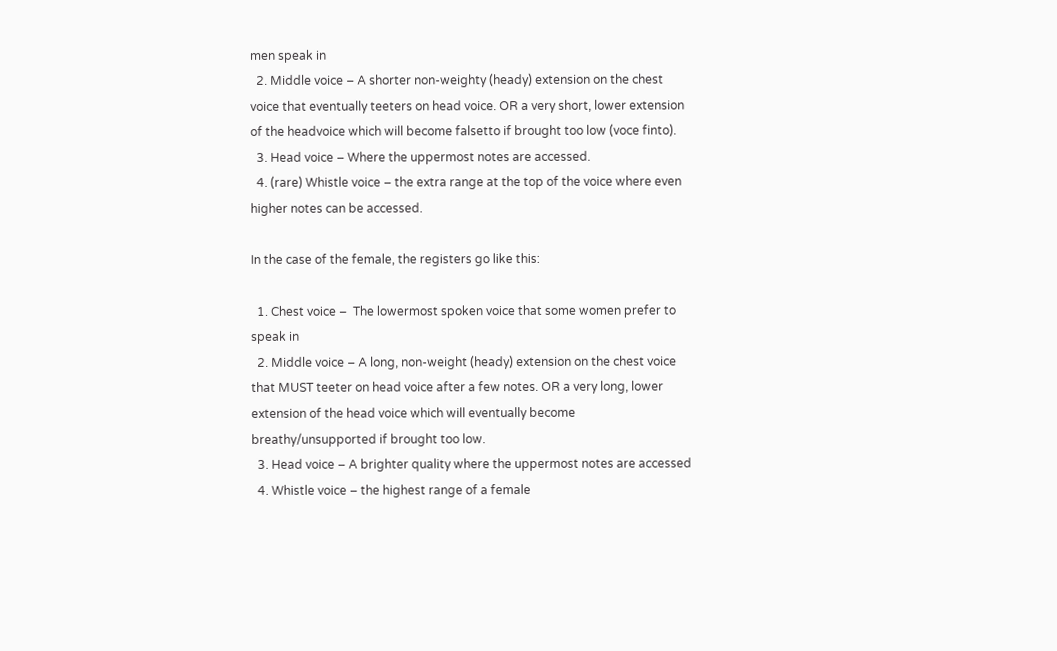men speak in
  2. Middle voice – A shorter non-weighty (heady) extension on the chest voice that eventually teeters on head voice. OR a very short, lower extension of the headvoice which will become falsetto if brought too low (voce finto).
  3. Head voice – Where the uppermost notes are accessed.
  4. (rare) Whistle voice – the extra range at the top of the voice where even higher notes can be accessed.

In the case of the female, the registers go like this:

  1. Chest voice –  The lowermost spoken voice that some women prefer to speak in
  2. Middle voice – A long, non-weight (heady) extension on the chest voice that MUST teeter on head voice after a few notes. OR a very long, lower extension of the head voice which will eventually become breathy/unsupported if brought too low.
  3. Head voice – A brighter quality where the uppermost notes are accessed
  4. Whistle voice – the highest range of a female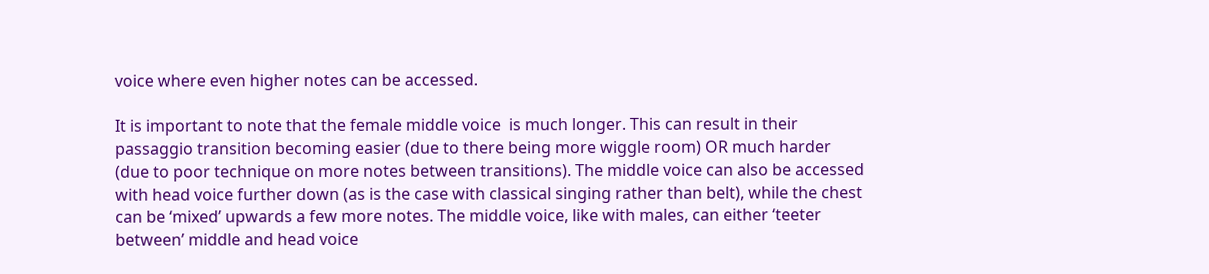voice where even higher notes can be accessed.

It is important to note that the female middle voice  is much longer. This can result in their passaggio transition becoming easier (due to there being more wiggle room) OR much harder (due to poor technique on more notes between transitions). The middle voice can also be accessed with head voice further down (as is the case with classical singing rather than belt), while the chest can be ‘mixed’ upwards a few more notes. The middle voice, like with males, can either ‘teeter between’ middle and head voice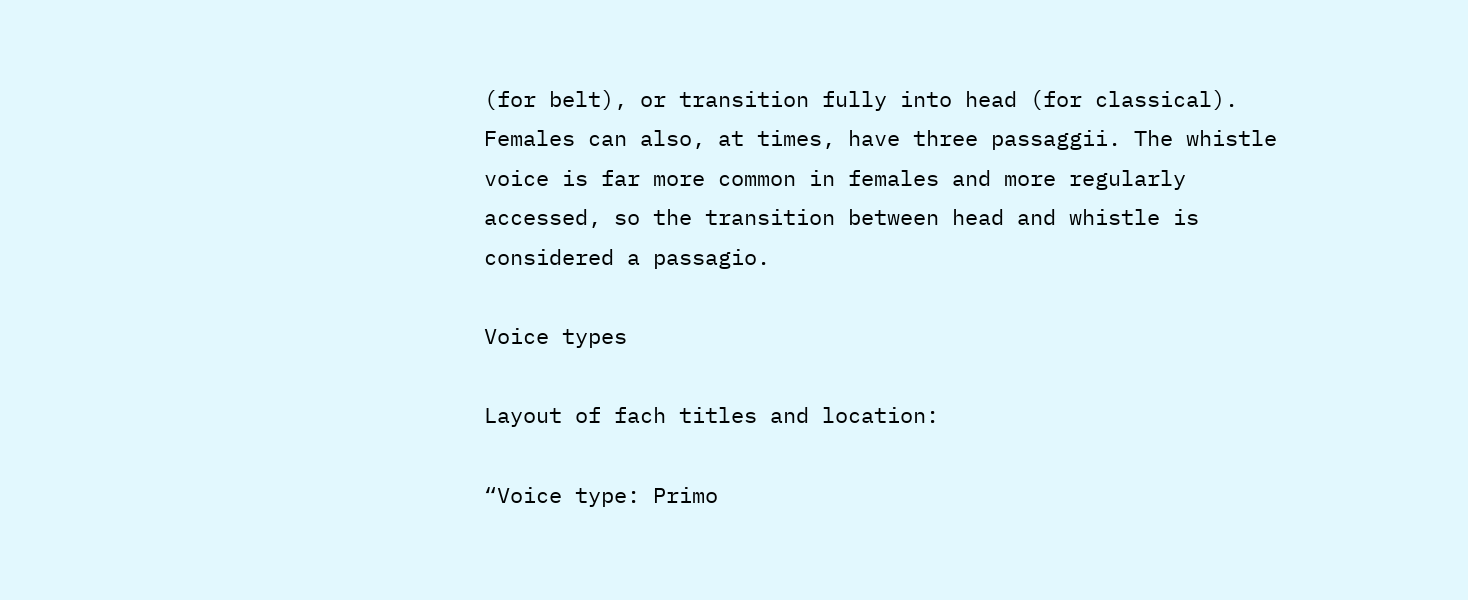(for belt), or transition fully into head (for classical). Females can also, at times, have three passaggii. The whistle voice is far more common in females and more regularly accessed, so the transition between head and whistle is considered a passagio.

Voice types

Layout of fach titles and location:

“Voice type: Primo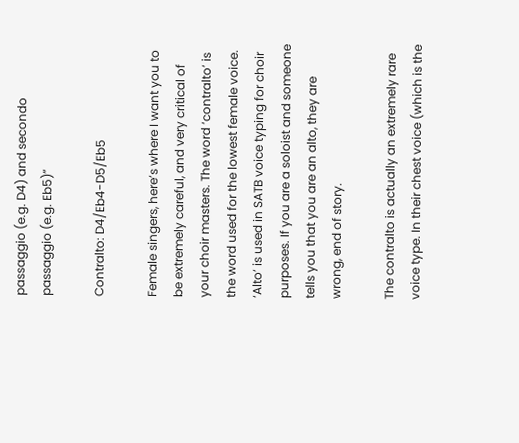passaggio (e.g. D4) and secondo passaggio (e.g. Eb5)”

Contralto: D4/Eb4-D5/Eb5

Female singers, here’s where I want you to be extremely careful, and very critical of your choir masters. The word ‘contralto’ is the word used for the lowest female voice. ‘Alto’ is used in SATB voice typing for choir purposes. If you are a soloist and someone tells you that you are an alto, they are wrong, end of story.

The contralto is actually an extremely rare voice type. In their chest voice (which is the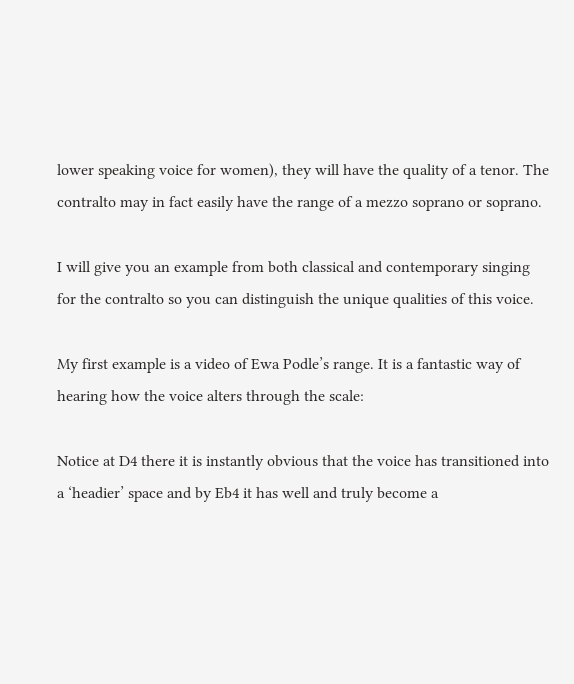lower speaking voice for women), they will have the quality of a tenor. The contralto may in fact easily have the range of a mezzo soprano or soprano.

I will give you an example from both classical and contemporary singing for the contralto so you can distinguish the unique qualities of this voice.

My first example is a video of Ewa Podle’s range. It is a fantastic way of hearing how the voice alters through the scale:

Notice at D4 there it is instantly obvious that the voice has transitioned into a ‘headier’ space and by Eb4 it has well and truly become a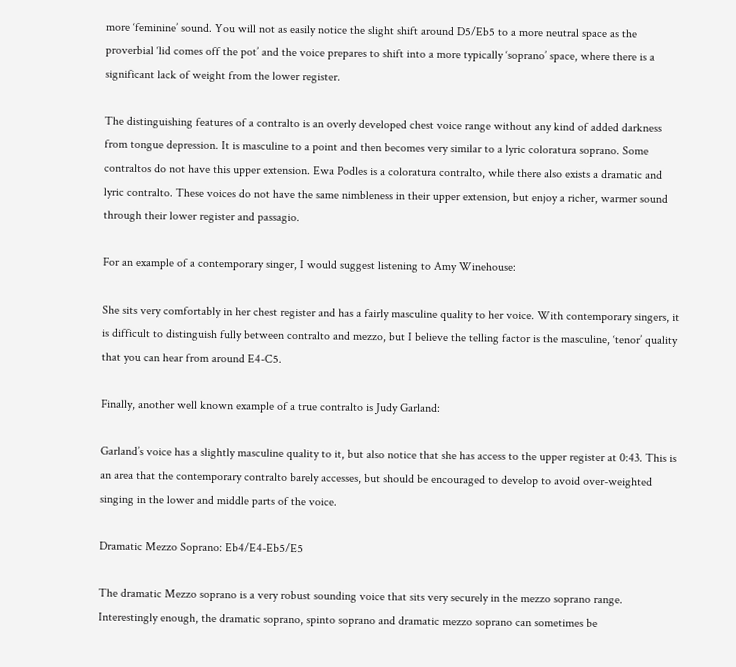more ‘feminine’ sound. You will not as easily notice the slight shift around D5/Eb5 to a more neutral space as the proverbial ‘lid comes off the pot’ and the voice prepares to shift into a more typically ‘soprano’ space, where there is a significant lack of weight from the lower register.

The distinguishing features of a contralto is an overly developed chest voice range without any kind of added darkness from tongue depression. It is masculine to a point and then becomes very similar to a lyric coloratura soprano. Some contraltos do not have this upper extension. Ewa Podles is a coloratura contralto, while there also exists a dramatic and lyric contralto. These voices do not have the same nimbleness in their upper extension, but enjoy a richer, warmer sound through their lower register and passagio.

For an example of a contemporary singer, I would suggest listening to Amy Winehouse:

She sits very comfortably in her chest register and has a fairly masculine quality to her voice. With contemporary singers, it is difficult to distinguish fully between contralto and mezzo, but I believe the telling factor is the masculine, ‘tenor’ quality that you can hear from around E4-C5.

Finally, another well known example of a true contralto is Judy Garland:

Garland’s voice has a slightly masculine quality to it, but also notice that she has access to the upper register at 0:43. This is an area that the contemporary contralto barely accesses, but should be encouraged to develop to avoid over-weighted singing in the lower and middle parts of the voice.

Dramatic Mezzo Soprano: Eb4/E4-Eb5/E5

The dramatic Mezzo soprano is a very robust sounding voice that sits very securely in the mezzo soprano range. Interestingly enough, the dramatic soprano, spinto soprano and dramatic mezzo soprano can sometimes be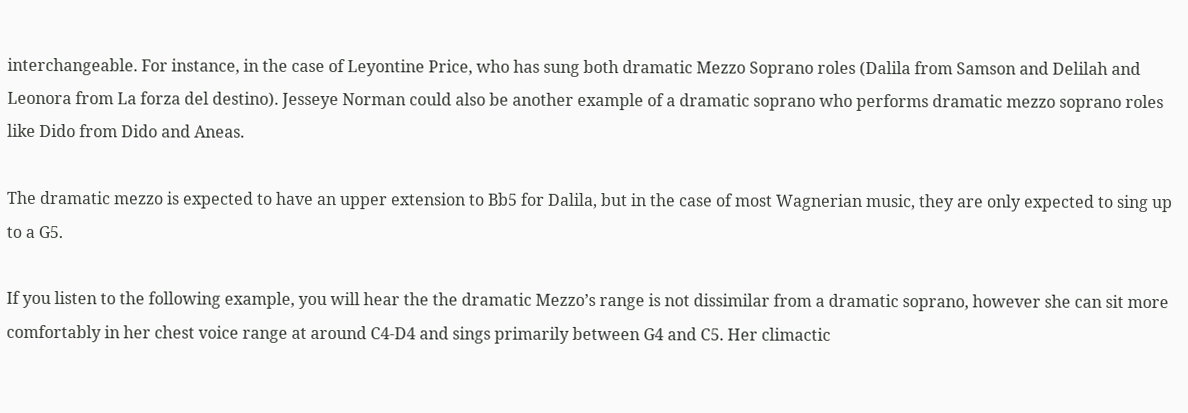interchangeable. For instance, in the case of Leyontine Price, who has sung both dramatic Mezzo Soprano roles (Dalila from Samson and Delilah and Leonora from La forza del destino). Jesseye Norman could also be another example of a dramatic soprano who performs dramatic mezzo soprano roles like Dido from Dido and Aneas.

The dramatic mezzo is expected to have an upper extension to Bb5 for Dalila, but in the case of most Wagnerian music, they are only expected to sing up to a G5.

If you listen to the following example, you will hear the the dramatic Mezzo’s range is not dissimilar from a dramatic soprano, however she can sit more comfortably in her chest voice range at around C4-D4 and sings primarily between G4 and C5. Her climactic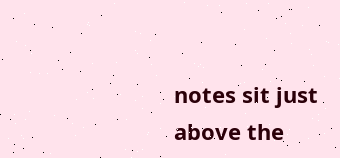notes sit just above the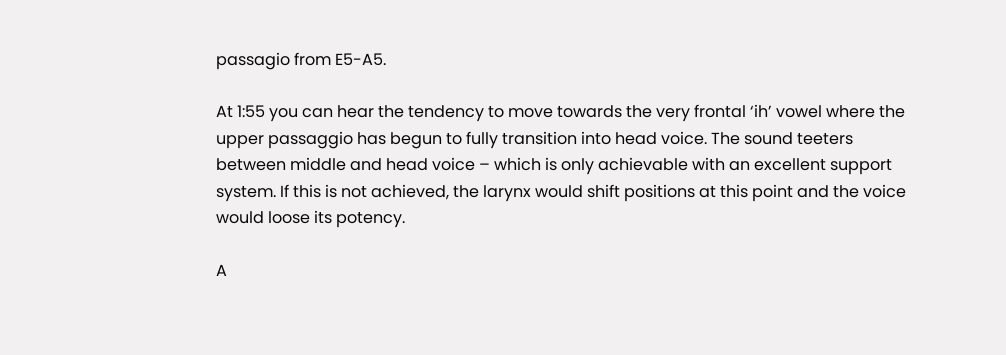passagio from E5-A5.

At 1:55 you can hear the tendency to move towards the very frontal ‘ih’ vowel where the upper passaggio has begun to fully transition into head voice. The sound teeters between middle and head voice – which is only achievable with an excellent support system. If this is not achieved, the larynx would shift positions at this point and the voice would loose its potency.

A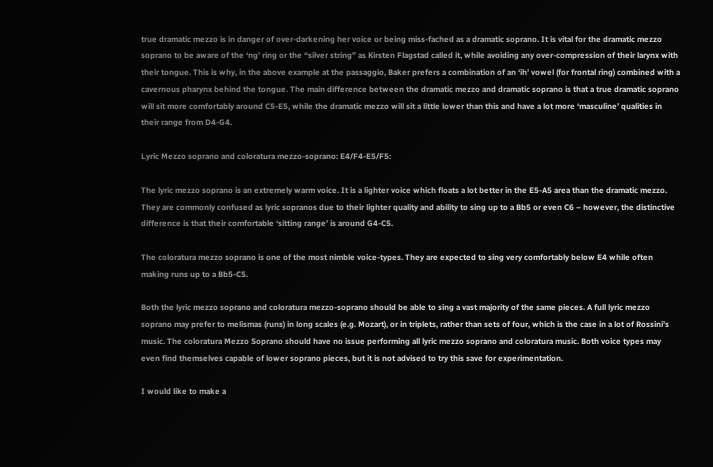true dramatic mezzo is in danger of over-darkening her voice or being miss-fached as a dramatic soprano. It is vital for the dramatic mezzo soprano to be aware of the ‘ng’ ring or the “silver string” as Kirsten Flagstad called it, while avoiding any over-compression of their larynx with their tongue. This is why, in the above example at the passaggio, Baker prefers a combination of an ‘ih’ vowel (for frontal ring) combined with a cavernous pharynx behind the tongue. The main difference between the dramatic mezzo and dramatic soprano is that a true dramatic soprano will sit more comfortably around C5-E5, while the dramatic mezzo will sit a little lower than this and have a lot more ‘masculine’ qualities in their range from D4-G4.

Lyric Mezzo soprano and coloratura mezzo-soprano: E4/F4-E5/F5:

The lyric mezzo soprano is an extremely warm voice. It is a lighter voice which floats a lot better in the E5-A5 area than the dramatic mezzo. They are commonly confused as lyric sopranos due to their lighter quality and ability to sing up to a Bb5 or even C6 – however, the distinctive difference is that their comfortable ‘sitting range’ is around G4-C5.

The coloratura mezzo soprano is one of the most nimble voice-types. They are expected to sing very comfortably below E4 while often making runs up to a Bb5-C5.

Both the lyric mezzo soprano and coloratura mezzo-soprano should be able to sing a vast majority of the same pieces. A full lyric mezzo soprano may prefer to melismas (runs) in long scales (e.g. Mozart), or in triplets, rather than sets of four, which is the case in a lot of Rossini’s music. The coloratura Mezzo Soprano should have no issue performing all lyric mezzo soprano and coloratura music. Both voice types may even find themselves capable of lower soprano pieces, but it is not advised to try this save for experimentation.

I would like to make a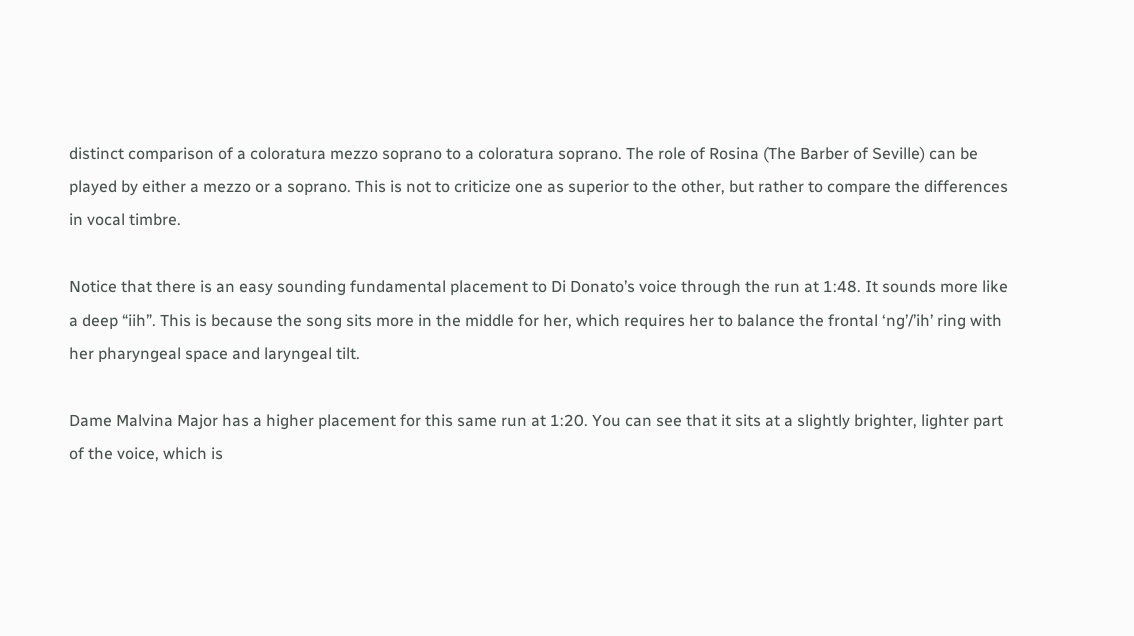distinct comparison of a coloratura mezzo soprano to a coloratura soprano. The role of Rosina (The Barber of Seville) can be played by either a mezzo or a soprano. This is not to criticize one as superior to the other, but rather to compare the differences in vocal timbre.

Notice that there is an easy sounding fundamental placement to Di Donato’s voice through the run at 1:48. It sounds more like a deep “iih”. This is because the song sits more in the middle for her, which requires her to balance the frontal ‘ng’/’ih’ ring with her pharyngeal space and laryngeal tilt.

Dame Malvina Major has a higher placement for this same run at 1:20. You can see that it sits at a slightly brighter, lighter part of the voice, which is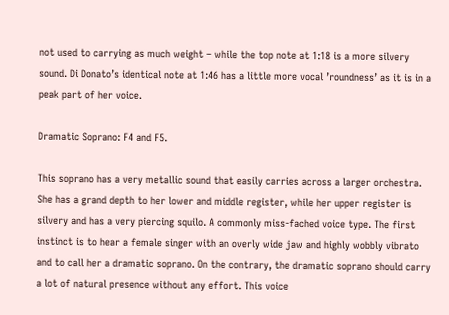not used to carrying as much weight – while the top note at 1:18 is a more silvery sound. Di Donato’s identical note at 1:46 has a little more vocal ’roundness’ as it is in a peak part of her voice.

Dramatic Soprano: F4 and F5.

This soprano has a very metallic sound that easily carries across a larger orchestra. She has a grand depth to her lower and middle register, while her upper register is silvery and has a very piercing squilo. A commonly miss-fached voice type. The first instinct is to hear a female singer with an overly wide jaw and highly wobbly vibrato and to call her a dramatic soprano. On the contrary, the dramatic soprano should carry a lot of natural presence without any effort. This voice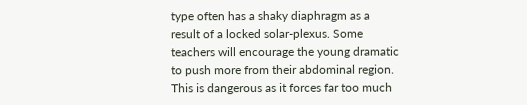type often has a shaky diaphragm as a result of a locked solar-plexus. Some teachers will encourage the young dramatic to push more from their abdominal region. This is dangerous as it forces far too much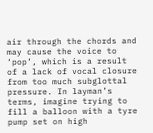air through the chords and may cause the voice to ‘pop’, which is a result of a lack of vocal closure from too much subglottal pressure. In layman’s terms, imagine trying to fill a balloon with a tyre pump set on high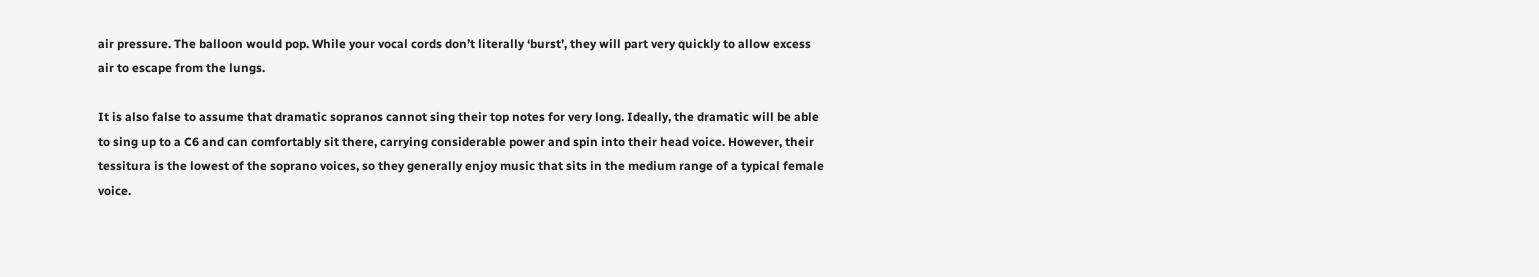air pressure. The balloon would pop. While your vocal cords don’t literally ‘burst’, they will part very quickly to allow excess air to escape from the lungs.

It is also false to assume that dramatic sopranos cannot sing their top notes for very long. Ideally, the dramatic will be able to sing up to a C6 and can comfortably sit there, carrying considerable power and spin into their head voice. However, their tessitura is the lowest of the soprano voices, so they generally enjoy music that sits in the medium range of a typical female voice.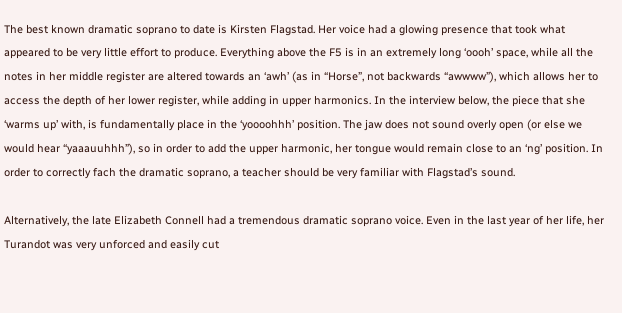The best known dramatic soprano to date is Kirsten Flagstad. Her voice had a glowing presence that took what appeared to be very little effort to produce. Everything above the F5 is in an extremely long ‘oooh’ space, while all the notes in her middle register are altered towards an ‘awh’ (as in “Horse”, not backwards “awwww”), which allows her to access the depth of her lower register, while adding in upper harmonics. In the interview below, the piece that she ‘warms up’ with, is fundamentally place in the ‘yoooohhh’ position. The jaw does not sound overly open (or else we would hear “yaaauuhhh”), so in order to add the upper harmonic, her tongue would remain close to an ‘ng’ position. In order to correctly fach the dramatic soprano, a teacher should be very familiar with Flagstad’s sound.

Alternatively, the late Elizabeth Connell had a tremendous dramatic soprano voice. Even in the last year of her life, her Turandot was very unforced and easily cut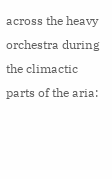across the heavy orchestra during the climactic parts of the aria: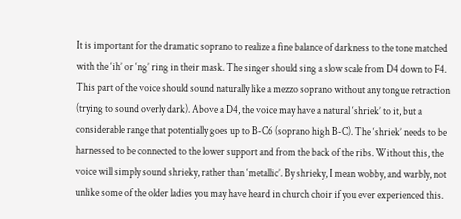It is important for the dramatic soprano to realize a fine balance of darkness to the tone matched with the ‘ih’ or ‘ng’ ring in their mask. The singer should sing a slow scale from D4 down to F4. This part of the voice should sound naturally like a mezzo soprano without any tongue retraction (trying to sound overly dark). Above a D4, the voice may have a natural ‘shriek’ to it, but a considerable range that potentially goes up to B-C6 (soprano high B-C). The ‘shriek’ needs to be harnessed to be connected to the lower support and from the back of the ribs. Without this, the voice will simply sound shrieky, rather than ‘metallic’. By shrieky, I mean wobby, and warbly, not unlike some of the older ladies you may have heard in church choir if you ever experienced this.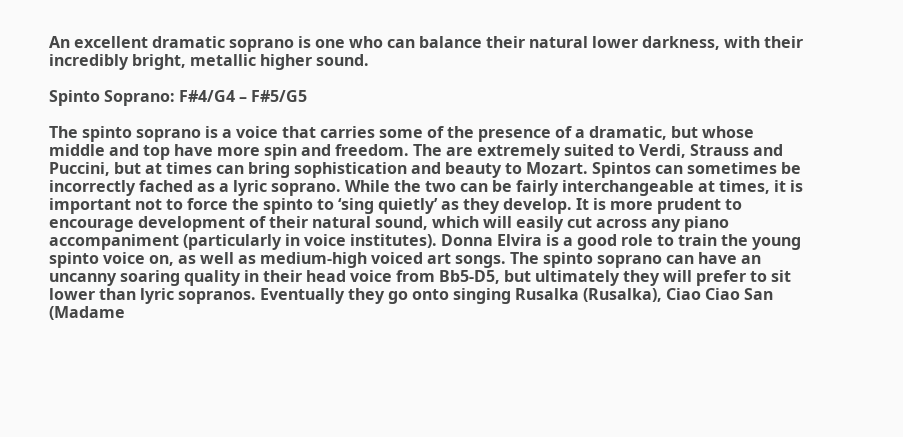An excellent dramatic soprano is one who can balance their natural lower darkness, with their incredibly bright, metallic higher sound.

Spinto Soprano: F#4/G4 – F#5/G5

The spinto soprano is a voice that carries some of the presence of a dramatic, but whose middle and top have more spin and freedom. The are extremely suited to Verdi, Strauss and Puccini, but at times can bring sophistication and beauty to Mozart. Spintos can sometimes be incorrectly fached as a lyric soprano. While the two can be fairly interchangeable at times, it is important not to force the spinto to ‘sing quietly’ as they develop. It is more prudent to encourage development of their natural sound, which will easily cut across any piano accompaniment (particularly in voice institutes). Donna Elvira is a good role to train the young spinto voice on, as well as medium-high voiced art songs. The spinto soprano can have an uncanny soaring quality in their head voice from Bb5-D5, but ultimately they will prefer to sit lower than lyric sopranos. Eventually they go onto singing Rusalka (Rusalka), Ciao Ciao San (Madame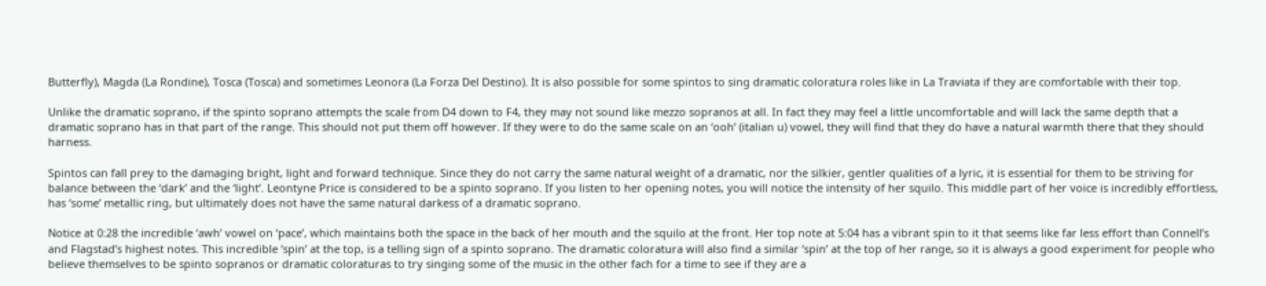Butterfly), Magda (La Rondine), Tosca (Tosca) and sometimes Leonora (La Forza Del Destino). It is also possible for some spintos to sing dramatic coloratura roles like in La Traviata if they are comfortable with their top.

Unlike the dramatic soprano, if the spinto soprano attempts the scale from D4 down to F4, they may not sound like mezzo sopranos at all. In fact they may feel a little uncomfortable and will lack the same depth that a dramatic soprano has in that part of the range. This should not put them off however. If they were to do the same scale on an ‘ooh’ (italian u) vowel, they will find that they do have a natural warmth there that they should harness.

Spintos can fall prey to the damaging bright, light and forward technique. Since they do not carry the same natural weight of a dramatic, nor the silkier, gentler qualities of a lyric, it is essential for them to be striving for balance between the ‘dark’ and the ‘light’. Leontyne Price is considered to be a spinto soprano. If you listen to her opening notes, you will notice the intensity of her squilo. This middle part of her voice is incredibly effortless, has ‘some’ metallic ring, but ultimately does not have the same natural darkess of a dramatic soprano.

Notice at 0:28 the incredible ‘awh’ vowel on ‘pace’, which maintains both the space in the back of her mouth and the squilo at the front. Her top note at 5:04 has a vibrant spin to it that seems like far less effort than Connell’s and Flagstad’s highest notes. This incredible ‘spin’ at the top, is a telling sign of a spinto soprano. The dramatic coloratura will also find a similar ‘spin’ at the top of her range, so it is always a good experiment for people who believe themselves to be spinto sopranos or dramatic coloraturas to try singing some of the music in the other fach for a time to see if they are a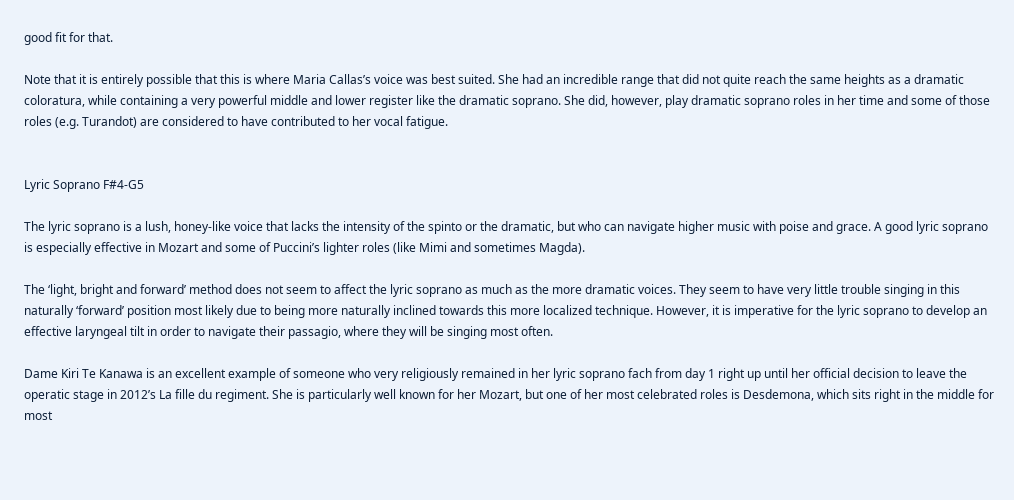good fit for that.

Note that it is entirely possible that this is where Maria Callas’s voice was best suited. She had an incredible range that did not quite reach the same heights as a dramatic coloratura, while containing a very powerful middle and lower register like the dramatic soprano. She did, however, play dramatic soprano roles in her time and some of those roles (e.g. Turandot) are considered to have contributed to her vocal fatigue.


Lyric Soprano F#4-G5

The lyric soprano is a lush, honey-like voice that lacks the intensity of the spinto or the dramatic, but who can navigate higher music with poise and grace. A good lyric soprano is especially effective in Mozart and some of Puccini’s lighter roles (like Mimi and sometimes Magda).

The ‘light, bright and forward’ method does not seem to affect the lyric soprano as much as the more dramatic voices. They seem to have very little trouble singing in this naturally ‘forward’ position most likely due to being more naturally inclined towards this more localized technique. However, it is imperative for the lyric soprano to develop an effective laryngeal tilt in order to navigate their passagio, where they will be singing most often.

Dame Kiri Te Kanawa is an excellent example of someone who very religiously remained in her lyric soprano fach from day 1 right up until her official decision to leave the operatic stage in 2012’s La fille du regiment. She is particularly well known for her Mozart, but one of her most celebrated roles is Desdemona, which sits right in the middle for most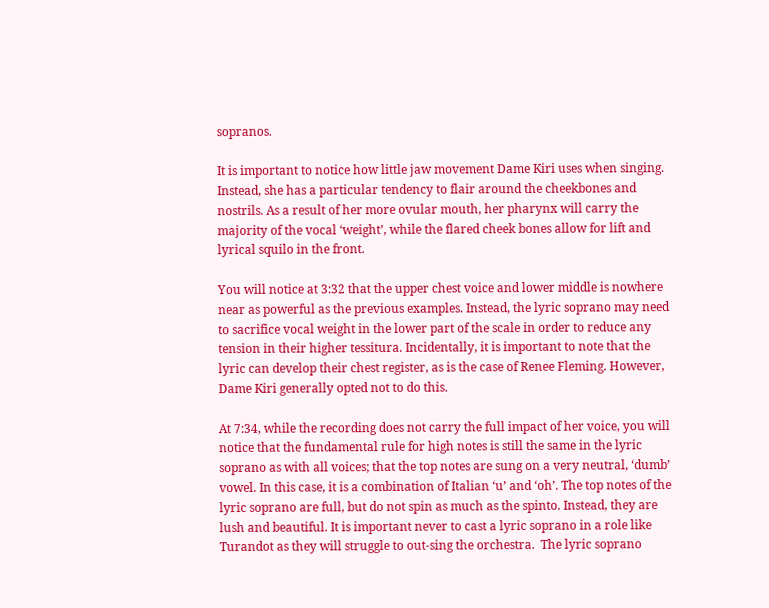sopranos.

It is important to notice how little jaw movement Dame Kiri uses when singing. Instead, she has a particular tendency to flair around the cheekbones and nostrils. As a result of her more ovular mouth, her pharynx will carry the majority of the vocal ‘weight’, while the flared cheek bones allow for lift and lyrical squilo in the front.

You will notice at 3:32 that the upper chest voice and lower middle is nowhere near as powerful as the previous examples. Instead, the lyric soprano may need to sacrifice vocal weight in the lower part of the scale in order to reduce any tension in their higher tessitura. Incidentally, it is important to note that the lyric can develop their chest register, as is the case of Renee Fleming. However, Dame Kiri generally opted not to do this.

At 7:34, while the recording does not carry the full impact of her voice, you will notice that the fundamental rule for high notes is still the same in the lyric soprano as with all voices; that the top notes are sung on a very neutral, ‘dumb’ vowel. In this case, it is a combination of Italian ‘u’ and ‘oh’. The top notes of the lyric soprano are full, but do not spin as much as the spinto. Instead, they are lush and beautiful. It is important never to cast a lyric soprano in a role like Turandot as they will struggle to out-sing the orchestra.  The lyric soprano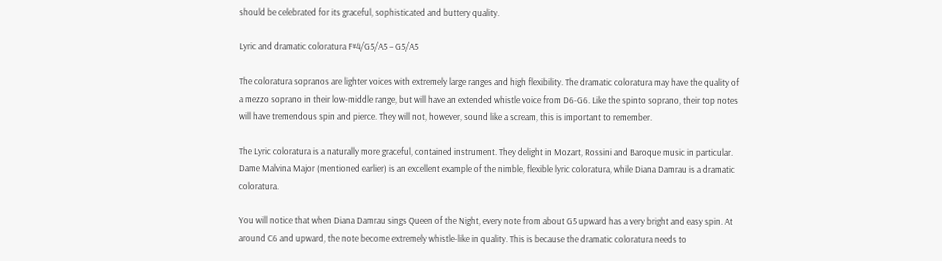should be celebrated for its graceful, sophisticated and buttery quality.

Lyric and dramatic coloratura F#4/G5/A5 – G5/A5

The coloratura sopranos are lighter voices with extremely large ranges and high flexibility. The dramatic coloratura may have the quality of a mezzo soprano in their low-middle range, but will have an extended whistle voice from D6-G6. Like the spinto soprano, their top notes will have tremendous spin and pierce. They will not, however, sound like a scream, this is important to remember.

The Lyric coloratura is a naturally more graceful, contained instrument. They delight in Mozart, Rossini and Baroque music in particular. Dame Malvina Major (mentioned earlier) is an excellent example of the nimble, flexible lyric coloratura, while Diana Damrau is a dramatic coloratura.

You will notice that when Diana Damrau sings Queen of the Night, every note from about G5 upward has a very bright and easy spin. At around C6 and upward, the note become extremely whistle-like in quality. This is because the dramatic coloratura needs to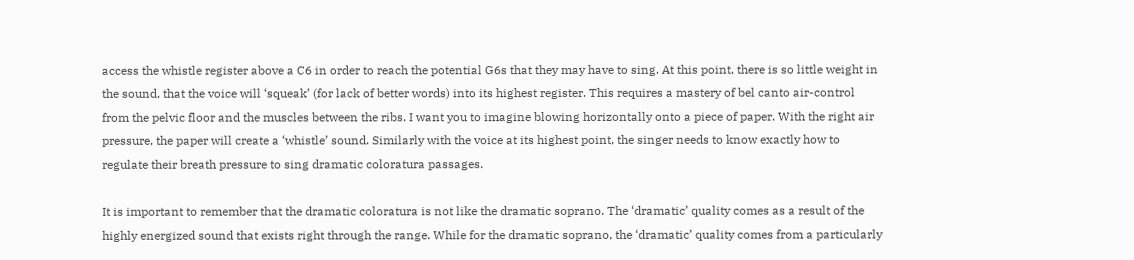access the whistle register above a C6 in order to reach the potential G6s that they may have to sing. At this point, there is so little weight in the sound, that the voice will ‘squeak’ (for lack of better words) into its highest register. This requires a mastery of bel canto air-control from the pelvic floor and the muscles between the ribs. I want you to imagine blowing horizontally onto a piece of paper. With the right air pressure, the paper will create a ‘whistle’ sound. Similarly with the voice at its highest point, the singer needs to know exactly how to regulate their breath pressure to sing dramatic coloratura passages.

It is important to remember that the dramatic coloratura is not like the dramatic soprano. The ‘dramatic’ quality comes as a result of the highly energized sound that exists right through the range. While for the dramatic soprano, the ‘dramatic’ quality comes from a particularly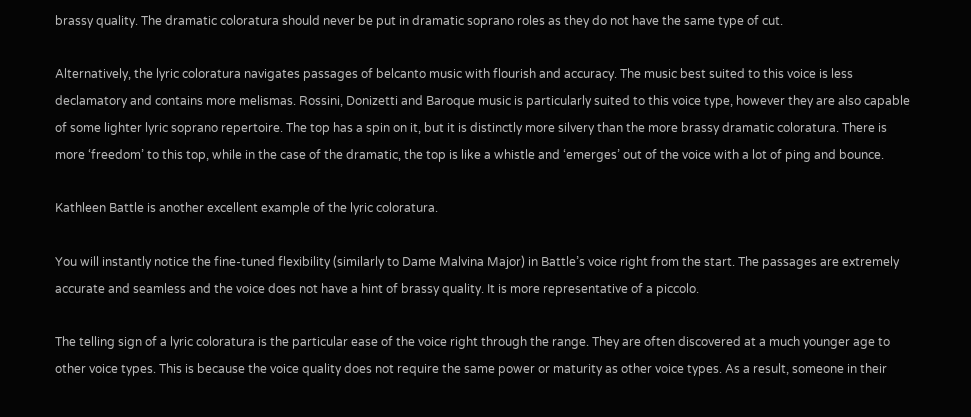brassy quality. The dramatic coloratura should never be put in dramatic soprano roles as they do not have the same type of cut.

Alternatively, the lyric coloratura navigates passages of belcanto music with flourish and accuracy. The music best suited to this voice is less declamatory and contains more melismas. Rossini, Donizetti and Baroque music is particularly suited to this voice type, however they are also capable of some lighter lyric soprano repertoire. The top has a spin on it, but it is distinctly more silvery than the more brassy dramatic coloratura. There is more ‘freedom’ to this top, while in the case of the dramatic, the top is like a whistle and ‘emerges’ out of the voice with a lot of ping and bounce.

Kathleen Battle is another excellent example of the lyric coloratura.

You will instantly notice the fine-tuned flexibility (similarly to Dame Malvina Major) in Battle’s voice right from the start. The passages are extremely accurate and seamless and the voice does not have a hint of brassy quality. It is more representative of a piccolo.

The telling sign of a lyric coloratura is the particular ease of the voice right through the range. They are often discovered at a much younger age to other voice types. This is because the voice quality does not require the same power or maturity as other voice types. As a result, someone in their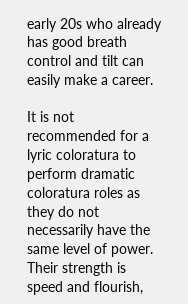early 20s who already has good breath control and tilt can easily make a career.

It is not recommended for a lyric coloratura to perform dramatic coloratura roles as they do not necessarily have the same level of power. Their strength is speed and flourish,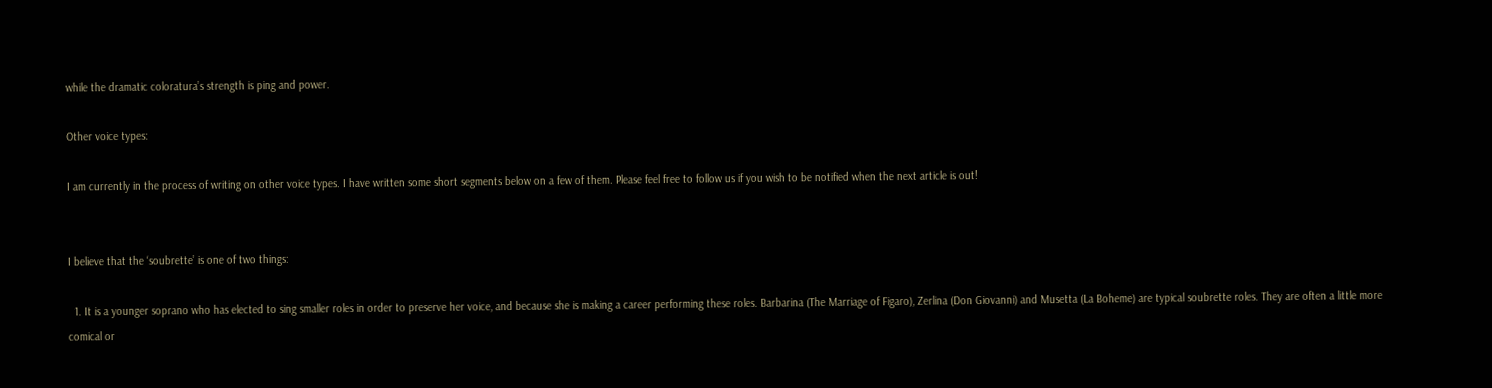while the dramatic coloratura’s strength is ping and power.

Other voice types:

I am currently in the process of writing on other voice types. I have written some short segments below on a few of them. Please feel free to follow us if you wish to be notified when the next article is out!


I believe that the ‘soubrette’ is one of two things:

  1. It is a younger soprano who has elected to sing smaller roles in order to preserve her voice, and because she is making a career performing these roles. Barbarina (The Marriage of Figaro), Zerlina (Don Giovanni) and Musetta (La Boheme) are typical soubrette roles. They are often a little more comical or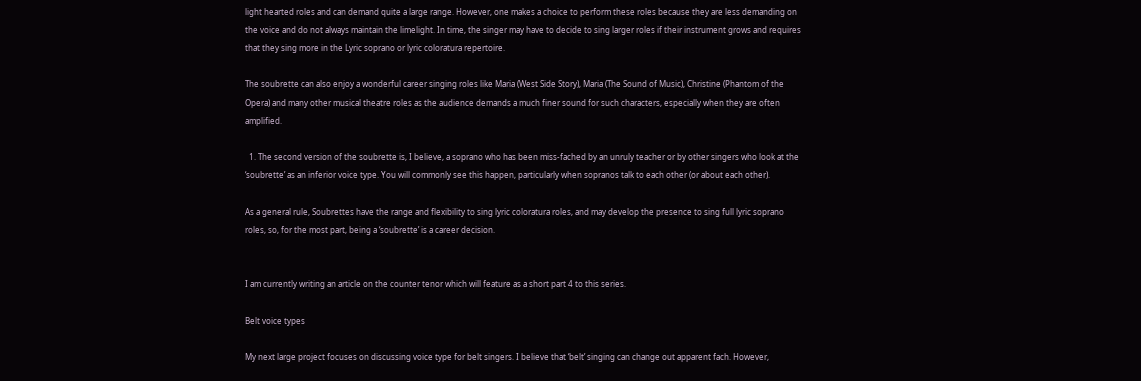light hearted roles and can demand quite a large range. However, one makes a choice to perform these roles because they are less demanding on the voice and do not always maintain the limelight. In time, the singer may have to decide to sing larger roles if their instrument grows and requires that they sing more in the Lyric soprano or lyric coloratura repertoire.

The soubrette can also enjoy a wonderful career singing roles like Maria (West Side Story), Maria (The Sound of Music), Christine (Phantom of the Opera) and many other musical theatre roles as the audience demands a much finer sound for such characters, especially when they are often amplified.

  1. The second version of the soubrette is, I believe, a soprano who has been miss-fached by an unruly teacher or by other singers who look at the ‘soubrette’ as an inferior voice type. You will commonly see this happen, particularly when sopranos talk to each other (or about each other).

As a general rule, Soubrettes have the range and flexibility to sing lyric coloratura roles, and may develop the presence to sing full lyric soprano roles, so, for the most part, being a ‘soubrette’ is a career decision.


I am currently writing an article on the counter tenor which will feature as a short part 4 to this series.

Belt voice types

My next large project focuses on discussing voice type for belt singers. I believe that ‘belt’ singing can change out apparent fach. However,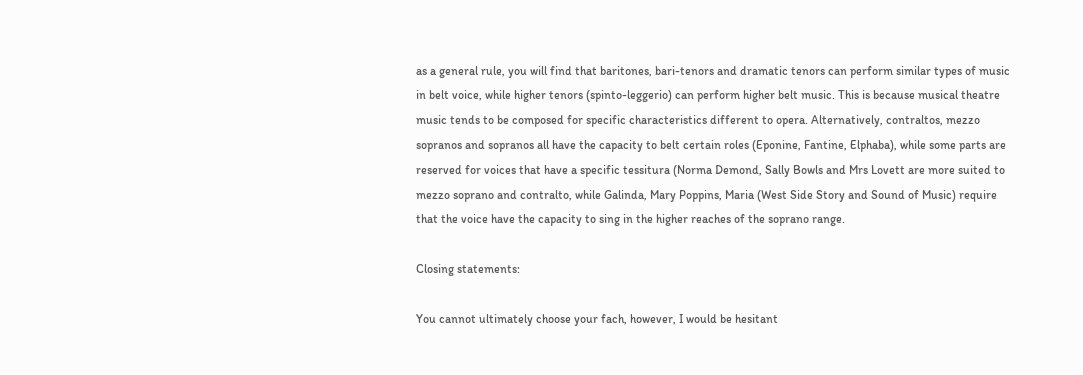as a general rule, you will find that baritones, bari-tenors and dramatic tenors can perform similar types of music in belt voice, while higher tenors (spinto-leggerio) can perform higher belt music. This is because musical theatre music tends to be composed for specific characteristics different to opera. Alternatively, contraltos, mezzo sopranos and sopranos all have the capacity to belt certain roles (Eponine, Fantine, Elphaba), while some parts are reserved for voices that have a specific tessitura (Norma Demond, Sally Bowls and Mrs Lovett are more suited to mezzo soprano and contralto, while Galinda, Mary Poppins, Maria (West Side Story and Sound of Music) require that the voice have the capacity to sing in the higher reaches of the soprano range.

Closing statements:

You cannot ultimately choose your fach, however, I would be hesitant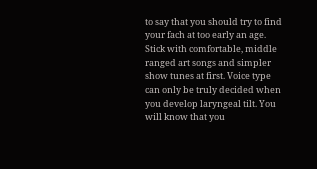to say that you should try to find your fach at too early an age. Stick with comfortable, middle ranged art songs and simpler show tunes at first. Voice type can only be truly decided when you develop laryngeal tilt. You will know that you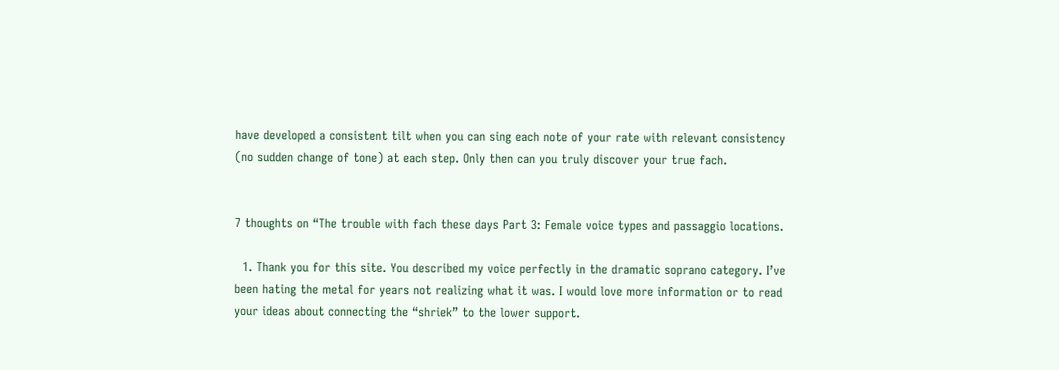have developed a consistent tilt when you can sing each note of your rate with relevant consistency (no sudden change of tone) at each step. Only then can you truly discover your true fach.


7 thoughts on “The trouble with fach these days Part 3: Female voice types and passaggio locations.

  1. Thank you for this site. You described my voice perfectly in the dramatic soprano category. I’ve been hating the metal for years not realizing what it was. I would love more information or to read your ideas about connecting the “shriek” to the lower support.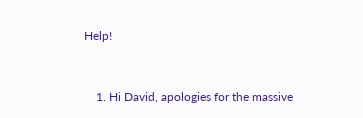Help!


    1. Hi David, apologies for the massive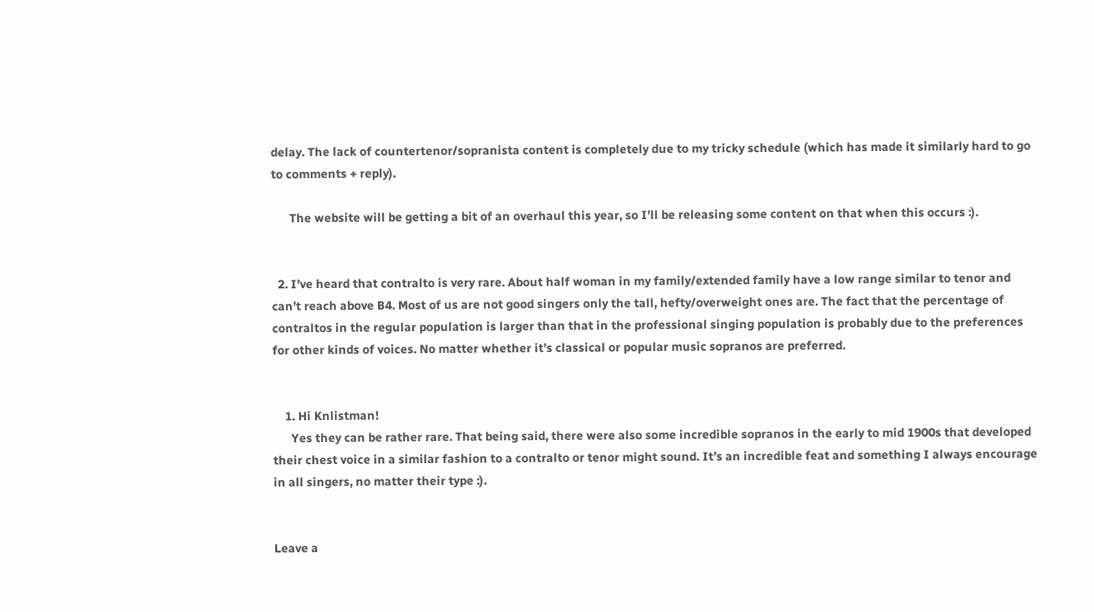delay. The lack of countertenor/sopranista content is completely due to my tricky schedule (which has made it similarly hard to go to comments + reply).

      The website will be getting a bit of an overhaul this year, so I’ll be releasing some content on that when this occurs :).


  2. I’ve heard that contralto is very rare. About half woman in my family/extended family have a low range similar to tenor and can’t reach above B4. Most of us are not good singers only the tall, hefty/overweight ones are. The fact that the percentage of contraltos in the regular population is larger than that in the professional singing population is probably due to the preferences for other kinds of voices. No matter whether it’s classical or popular music sopranos are preferred.


    1. Hi Knlistman!
      Yes they can be rather rare. That being said, there were also some incredible sopranos in the early to mid 1900s that developed their chest voice in a similar fashion to a contralto or tenor might sound. It’s an incredible feat and something I always encourage in all singers, no matter their type :).


Leave a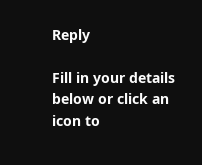Reply

Fill in your details below or click an icon to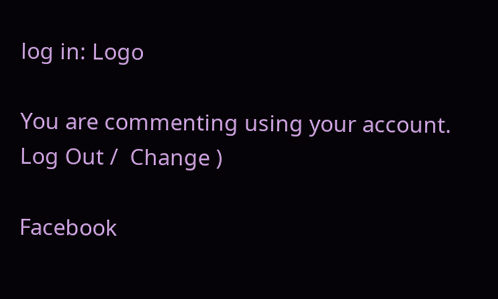log in: Logo

You are commenting using your account. Log Out /  Change )

Facebook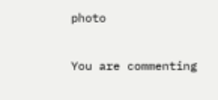photo

You are commenting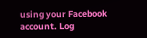using your Facebook account. Log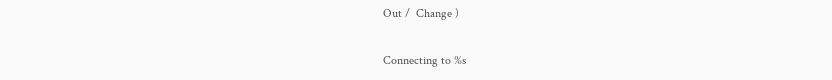Out /  Change )

Connecting to %s